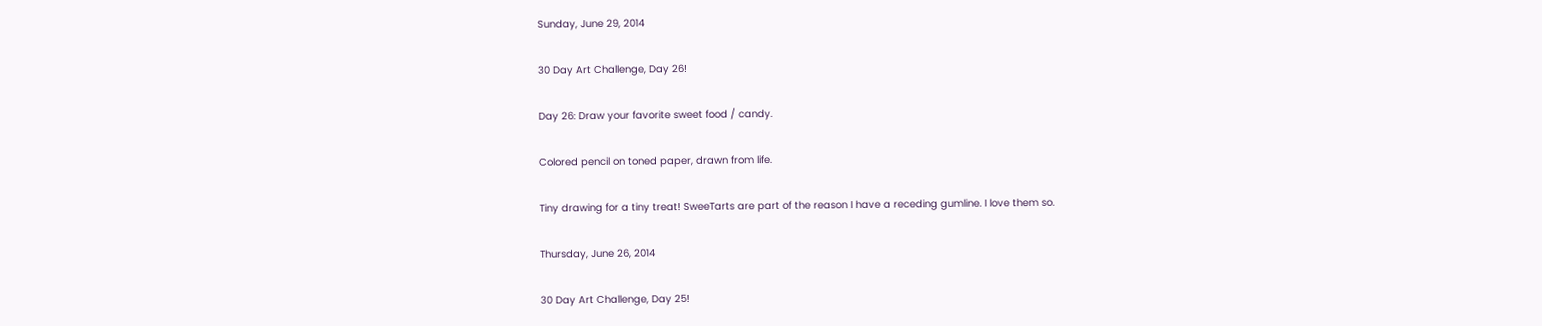Sunday, June 29, 2014

30 Day Art Challenge, Day 26!

Day 26: Draw your favorite sweet food / candy.

Colored pencil on toned paper, drawn from life.

Tiny drawing for a tiny treat! SweeTarts are part of the reason I have a receding gumline. I love them so.

Thursday, June 26, 2014

30 Day Art Challenge, Day 25!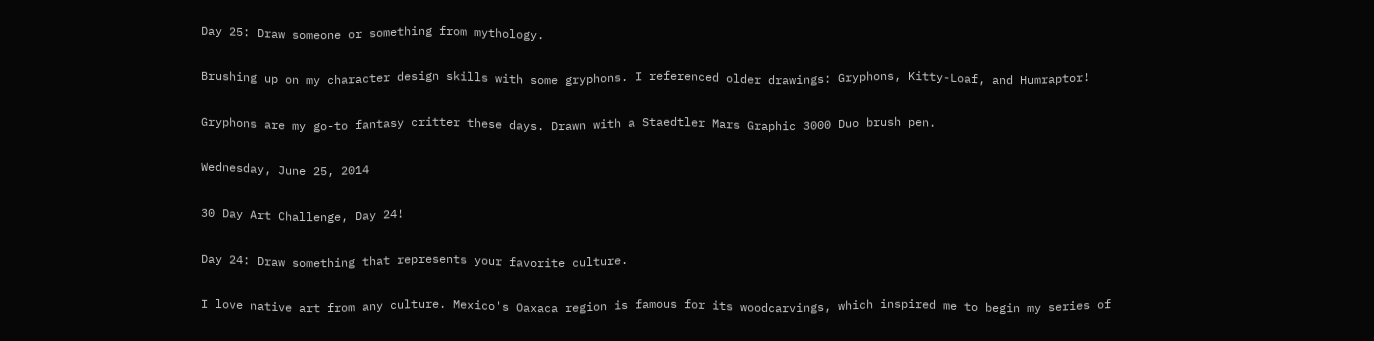Day 25: Draw someone or something from mythology.

Brushing up on my character design skills with some gryphons. I referenced older drawings: Gryphons, Kitty-Loaf, and Humraptor!

Gryphons are my go-to fantasy critter these days. Drawn with a Staedtler Mars Graphic 3000 Duo brush pen.

Wednesday, June 25, 2014

30 Day Art Challenge, Day 24!

Day 24: Draw something that represents your favorite culture.

I love native art from any culture. Mexico's Oaxaca region is famous for its woodcarvings, which inspired me to begin my series of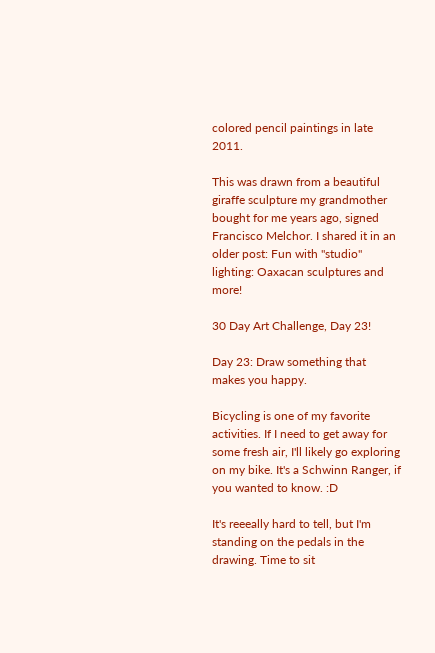colored pencil paintings in late 2011.

This was drawn from a beautiful giraffe sculpture my grandmother bought for me years ago, signed Francisco Melchor. I shared it in an older post: Fun with "studio" lighting: Oaxacan sculptures and more!

30 Day Art Challenge, Day 23!

Day 23: Draw something that makes you happy.

Bicycling is one of my favorite activities. If I need to get away for some fresh air, I'll likely go exploring on my bike. It's a Schwinn Ranger, if you wanted to know. :D

It's reeeally hard to tell, but I'm standing on the pedals in the drawing. Time to sit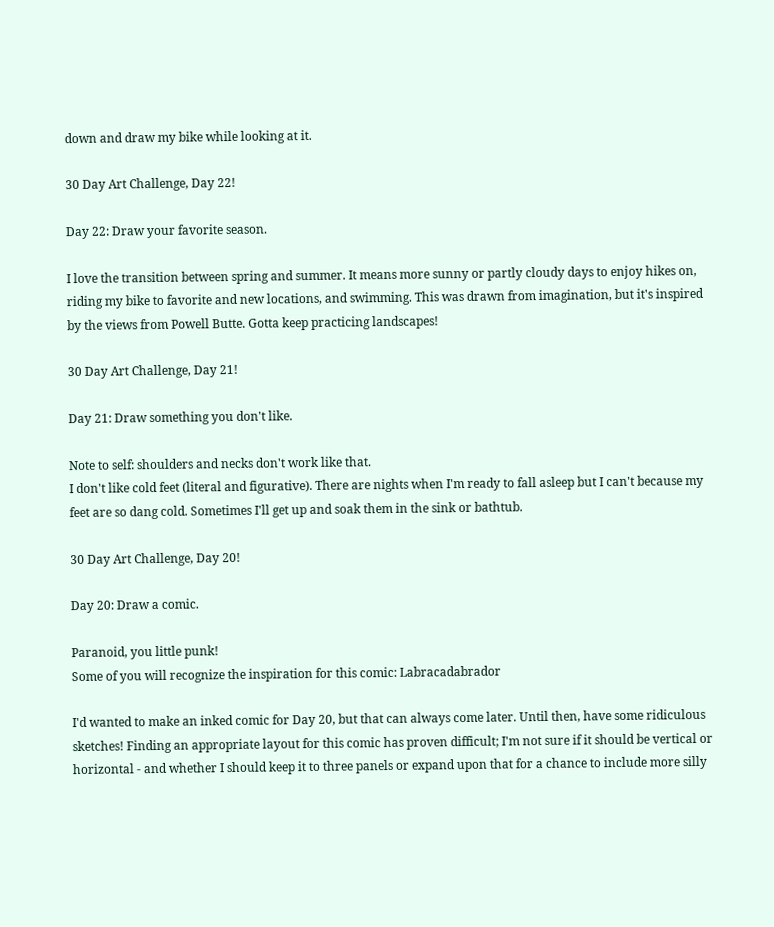down and draw my bike while looking at it.

30 Day Art Challenge, Day 22!

Day 22: Draw your favorite season.

I love the transition between spring and summer. It means more sunny or partly cloudy days to enjoy hikes on, riding my bike to favorite and new locations, and swimming. This was drawn from imagination, but it's inspired by the views from Powell Butte. Gotta keep practicing landscapes!

30 Day Art Challenge, Day 21!

Day 21: Draw something you don't like.

Note to self: shoulders and necks don't work like that.
I don't like cold feet (literal and figurative). There are nights when I'm ready to fall asleep but I can't because my feet are so dang cold. Sometimes I'll get up and soak them in the sink or bathtub.

30 Day Art Challenge, Day 20!

Day 20: Draw a comic.

Paranoid, you little punk!
Some of you will recognize the inspiration for this comic: Labracadabrador

I'd wanted to make an inked comic for Day 20, but that can always come later. Until then, have some ridiculous sketches! Finding an appropriate layout for this comic has proven difficult; I'm not sure if it should be vertical or horizontal - and whether I should keep it to three panels or expand upon that for a chance to include more silly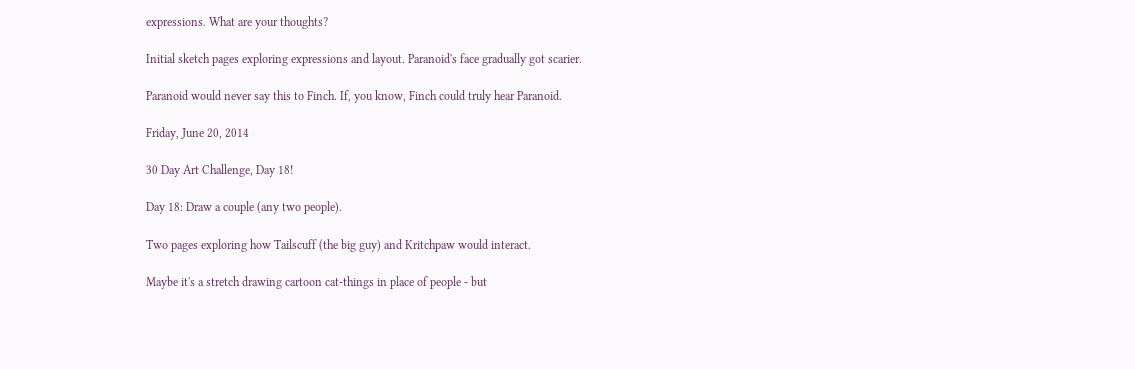expressions. What are your thoughts?

Initial sketch pages exploring expressions and layout. Paranoid's face gradually got scarier.

Paranoid would never say this to Finch. If, you know, Finch could truly hear Paranoid.

Friday, June 20, 2014

30 Day Art Challenge, Day 18!

Day 18: Draw a couple (any two people).

Two pages exploring how Tailscuff (the big guy) and Kritchpaw would interact.

Maybe it's a stretch drawing cartoon cat-things in place of people - but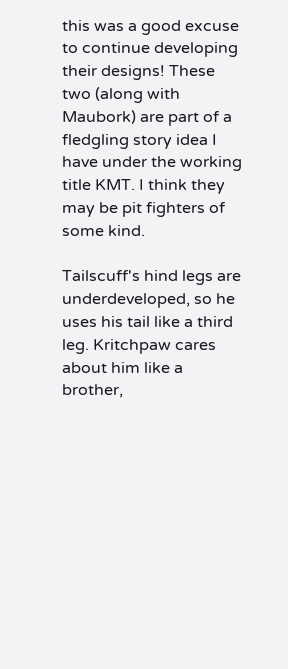this was a good excuse to continue developing their designs! These two (along with Maubork) are part of a fledgling story idea I have under the working title KMT. I think they may be pit fighters of some kind.

Tailscuff's hind legs are underdeveloped, so he uses his tail like a third leg. Kritchpaw cares about him like a brother,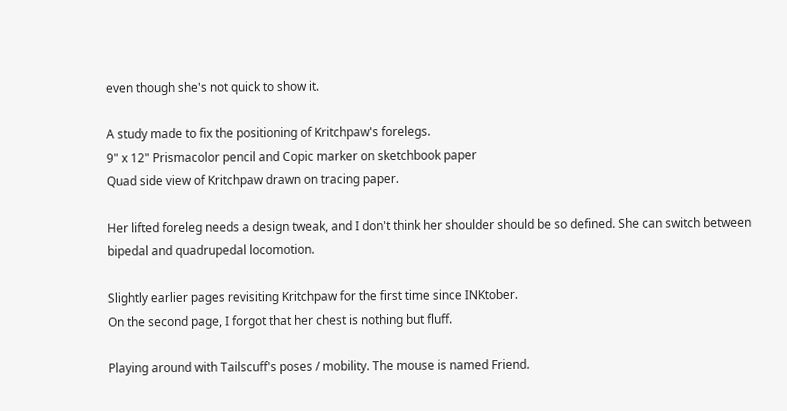even though she's not quick to show it.

A study made to fix the positioning of Kritchpaw's forelegs.
9" x 12" Prismacolor pencil and Copic marker on sketchbook paper
Quad side view of Kritchpaw drawn on tracing paper.

Her lifted foreleg needs a design tweak, and I don't think her shoulder should be so defined. She can switch between bipedal and quadrupedal locomotion.

Slightly earlier pages revisiting Kritchpaw for the first time since INKtober.
On the second page, I forgot that her chest is nothing but fluff.

Playing around with Tailscuff's poses / mobility. The mouse is named Friend.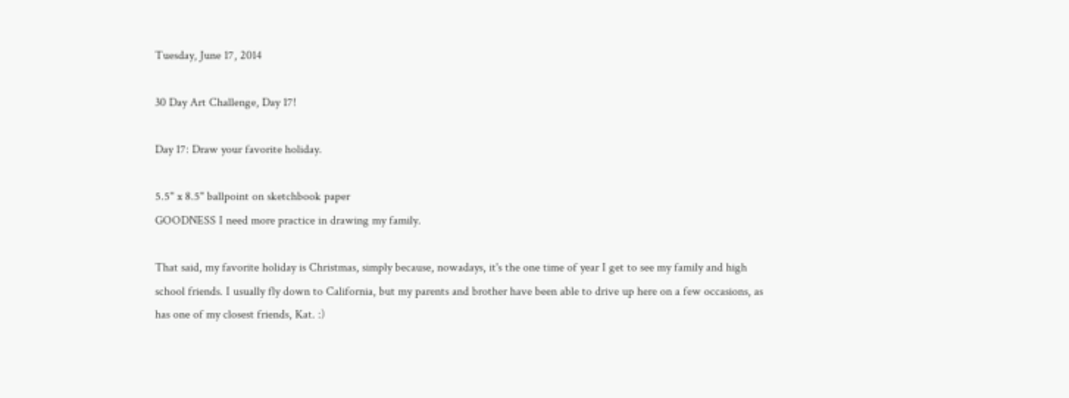Tuesday, June 17, 2014

30 Day Art Challenge, Day 17!

Day 17: Draw your favorite holiday.

5.5" x 8.5" ballpoint on sketchbook paper
GOODNESS I need more practice in drawing my family.

That said, my favorite holiday is Christmas, simply because, nowadays, it's the one time of year I get to see my family and high school friends. I usually fly down to California, but my parents and brother have been able to drive up here on a few occasions, as has one of my closest friends, Kat. :)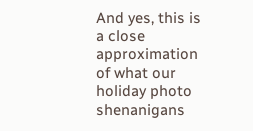And yes, this is a close approximation of what our holiday photo shenanigans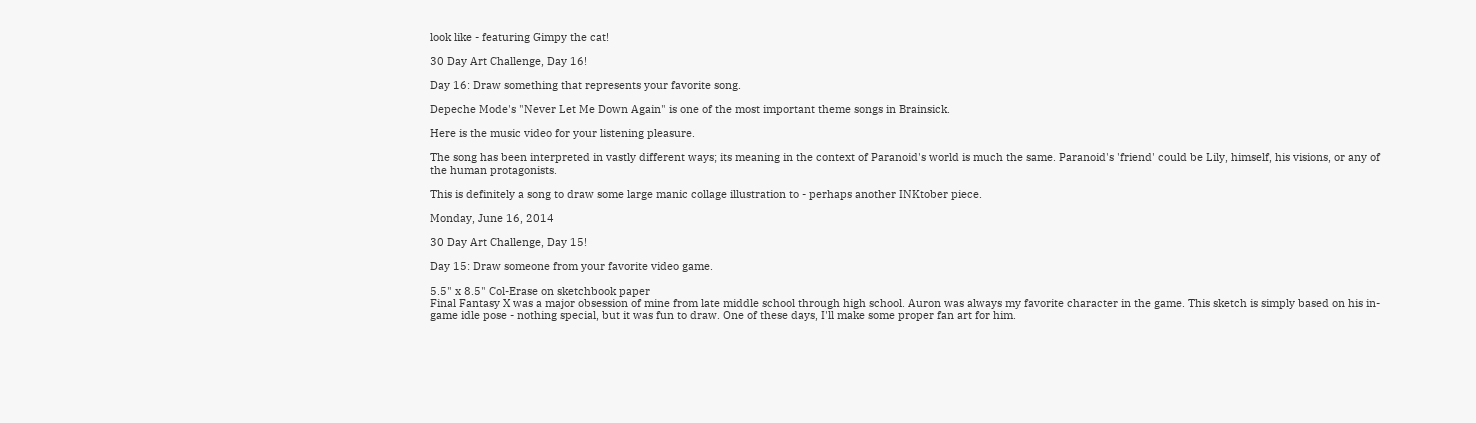look like - featuring Gimpy the cat!

30 Day Art Challenge, Day 16!

Day 16: Draw something that represents your favorite song.

Depeche Mode's "Never Let Me Down Again" is one of the most important theme songs in Brainsick.

Here is the music video for your listening pleasure.

The song has been interpreted in vastly different ways; its meaning in the context of Paranoid's world is much the same. Paranoid's 'friend' could be Lily, himself, his visions, or any of the human protagonists.

This is definitely a song to draw some large manic collage illustration to - perhaps another INKtober piece.

Monday, June 16, 2014

30 Day Art Challenge, Day 15!

Day 15: Draw someone from your favorite video game.

5.5" x 8.5" Col-Erase on sketchbook paper
Final Fantasy X was a major obsession of mine from late middle school through high school. Auron was always my favorite character in the game. This sketch is simply based on his in-game idle pose - nothing special, but it was fun to draw. One of these days, I'll make some proper fan art for him.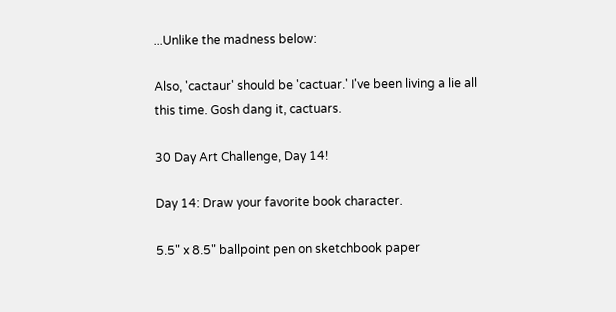...Unlike the madness below:

Also, 'cactaur' should be 'cactuar.' I've been living a lie all this time. Gosh dang it, cactuars.

30 Day Art Challenge, Day 14!

Day 14: Draw your favorite book character.

5.5" x 8.5" ballpoint pen on sketchbook paper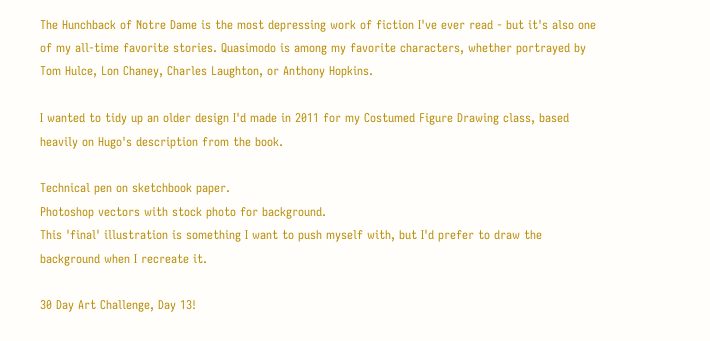The Hunchback of Notre Dame is the most depressing work of fiction I've ever read - but it's also one of my all-time favorite stories. Quasimodo is among my favorite characters, whether portrayed by Tom Hulce, Lon Chaney, Charles Laughton, or Anthony Hopkins.

I wanted to tidy up an older design I'd made in 2011 for my Costumed Figure Drawing class, based heavily on Hugo's description from the book.

Technical pen on sketchbook paper.
Photoshop vectors with stock photo for background.
This 'final' illustration is something I want to push myself with, but I'd prefer to draw the background when I recreate it.

30 Day Art Challenge, Day 13!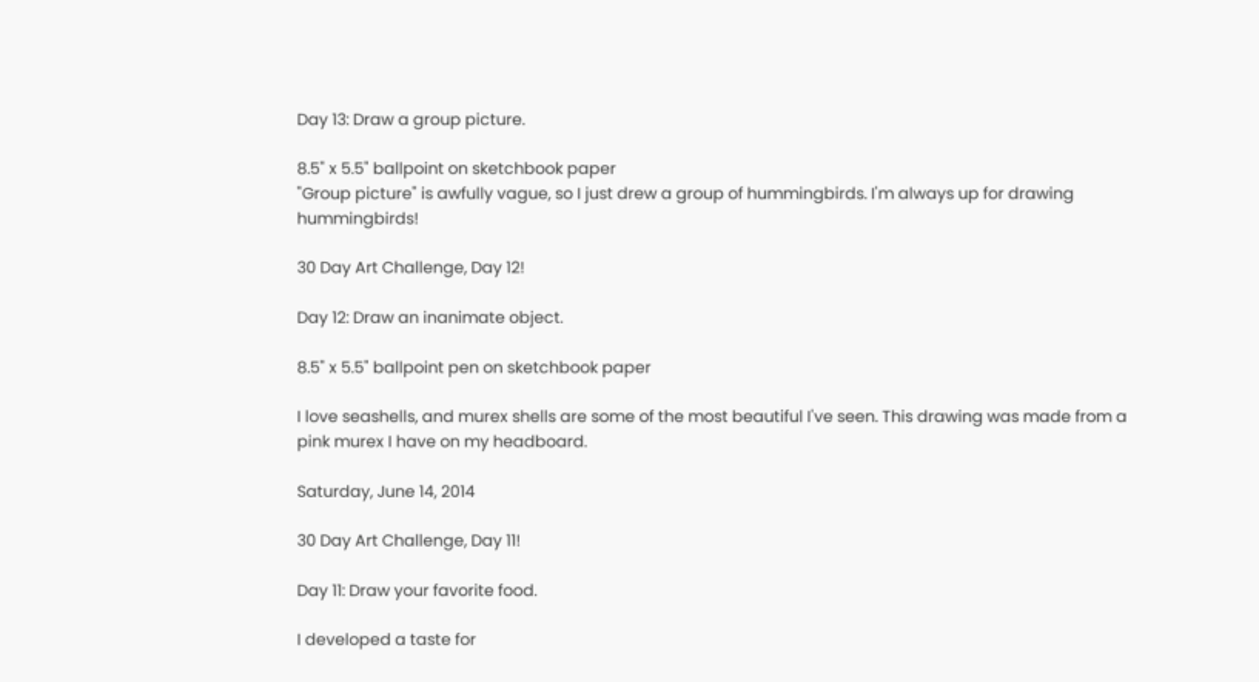Day 13: Draw a group picture.

8.5" x 5.5" ballpoint on sketchbook paper
"Group picture" is awfully vague, so I just drew a group of hummingbirds. I'm always up for drawing hummingbirds!

30 Day Art Challenge, Day 12!

Day 12: Draw an inanimate object.

8.5" x 5.5" ballpoint pen on sketchbook paper

I love seashells, and murex shells are some of the most beautiful I've seen. This drawing was made from a pink murex I have on my headboard.

Saturday, June 14, 2014

30 Day Art Challenge, Day 11!

Day 11: Draw your favorite food.

I developed a taste for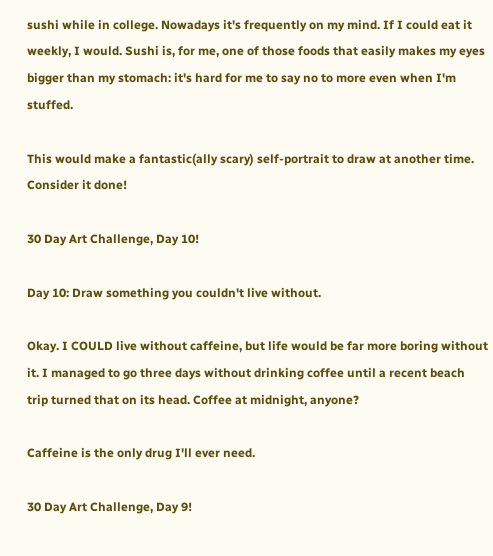sushi while in college. Nowadays it's frequently on my mind. If I could eat it weekly, I would. Sushi is, for me, one of those foods that easily makes my eyes bigger than my stomach: it's hard for me to say no to more even when I'm stuffed.

This would make a fantastic(ally scary) self-portrait to draw at another time. Consider it done!

30 Day Art Challenge, Day 10!

Day 10: Draw something you couldn't live without.

Okay. I COULD live without caffeine, but life would be far more boring without it. I managed to go three days without drinking coffee until a recent beach trip turned that on its head. Coffee at midnight, anyone?

Caffeine is the only drug I'll ever need.

30 Day Art Challenge, Day 9!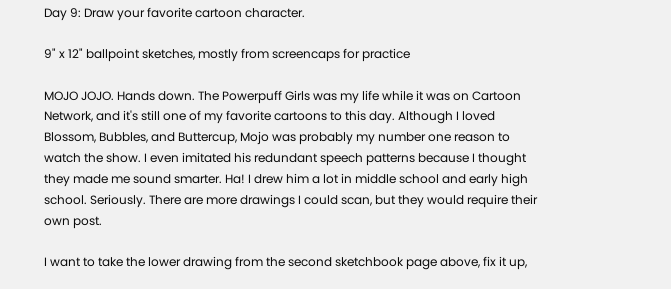Day 9: Draw your favorite cartoon character.

9" x 12" ballpoint sketches, mostly from screencaps for practice

MOJO JOJO. Hands down. The Powerpuff Girls was my life while it was on Cartoon Network, and it's still one of my favorite cartoons to this day. Although I loved Blossom, Bubbles, and Buttercup, Mojo was probably my number one reason to watch the show. I even imitated his redundant speech patterns because I thought they made me sound smarter. Ha! I drew him a lot in middle school and early high school. Seriously. There are more drawings I could scan, but they would require their own post.

I want to take the lower drawing from the second sketchbook page above, fix it up,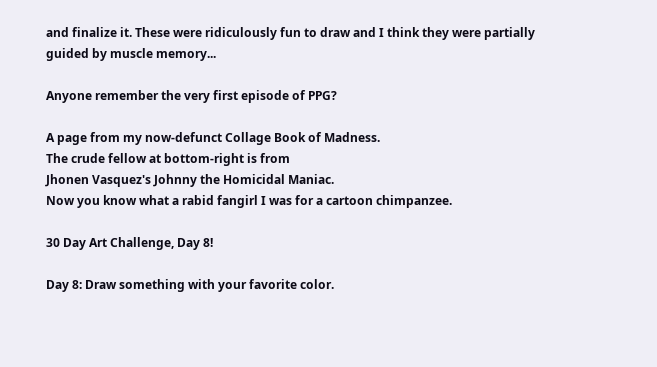and finalize it. These were ridiculously fun to draw and I think they were partially guided by muscle memory...

Anyone remember the very first episode of PPG?

A page from my now-defunct Collage Book of Madness.
The crude fellow at bottom-right is from
Jhonen Vasquez's Johnny the Homicidal Maniac.
Now you know what a rabid fangirl I was for a cartoon chimpanzee.

30 Day Art Challenge, Day 8!

Day 8: Draw something with your favorite color.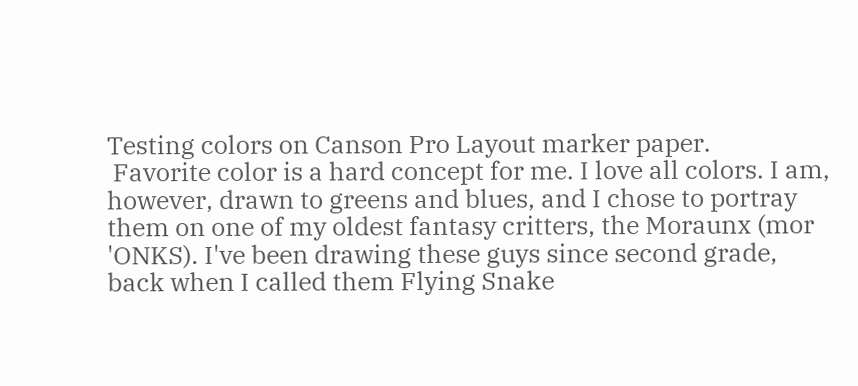Testing colors on Canson Pro Layout marker paper.
 Favorite color is a hard concept for me. I love all colors. I am, however, drawn to greens and blues, and I chose to portray them on one of my oldest fantasy critters, the Moraunx (mor 'ONKS). I've been drawing these guys since second grade, back when I called them Flying Snake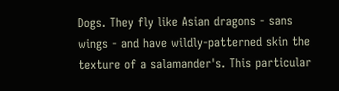Dogs. They fly like Asian dragons - sans wings - and have wildly-patterned skin the texture of a salamander's. This particular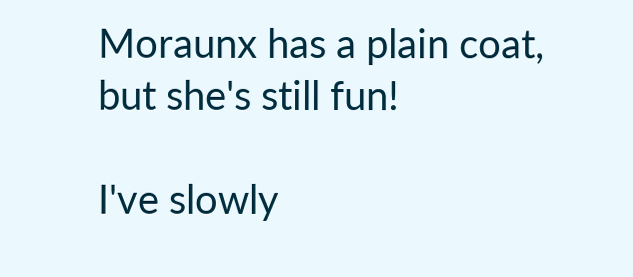Moraunx has a plain coat, but she's still fun!

I've slowly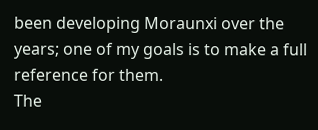been developing Moraunxi over the years; one of my goals is to make a full reference for them.
The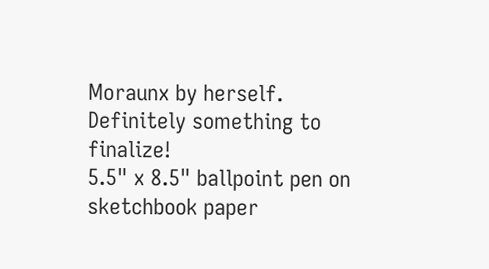Moraunx by herself. Definitely something to finalize!
5.5" x 8.5" ballpoint pen on sketchbook paper